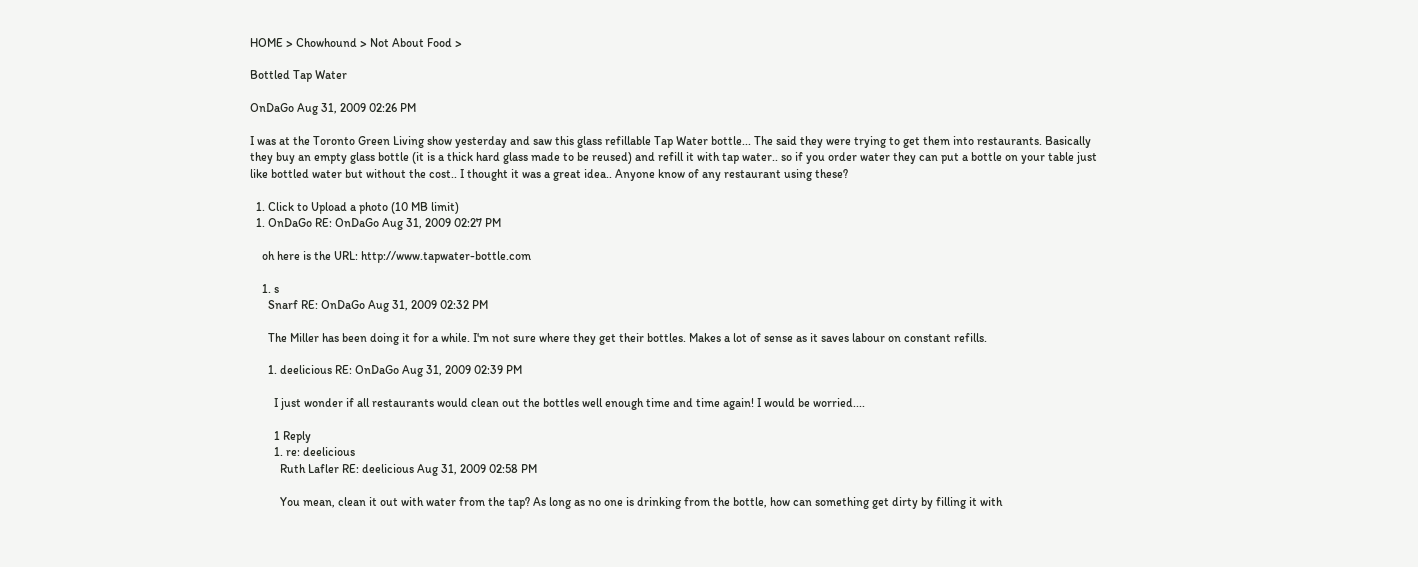HOME > Chowhound > Not About Food >

Bottled Tap Water

OnDaGo Aug 31, 2009 02:26 PM

I was at the Toronto Green Living show yesterday and saw this glass refillable Tap Water bottle... The said they were trying to get them into restaurants. Basically they buy an empty glass bottle (it is a thick hard glass made to be reused) and refill it with tap water.. so if you order water they can put a bottle on your table just like bottled water but without the cost.. I thought it was a great idea.. Anyone know of any restaurant using these?

  1. Click to Upload a photo (10 MB limit)
  1. OnDaGo RE: OnDaGo Aug 31, 2009 02:27 PM

    oh here is the URL: http://www.tapwater-bottle.com

    1. s
      Snarf RE: OnDaGo Aug 31, 2009 02:32 PM

      The Miller has been doing it for a while. I'm not sure where they get their bottles. Makes a lot of sense as it saves labour on constant refills.

      1. deelicious RE: OnDaGo Aug 31, 2009 02:39 PM

        I just wonder if all restaurants would clean out the bottles well enough time and time again! I would be worried....

        1 Reply
        1. re: deelicious
          Ruth Lafler RE: deelicious Aug 31, 2009 02:58 PM

          You mean, clean it out with water from the tap? As long as no one is drinking from the bottle, how can something get dirty by filling it with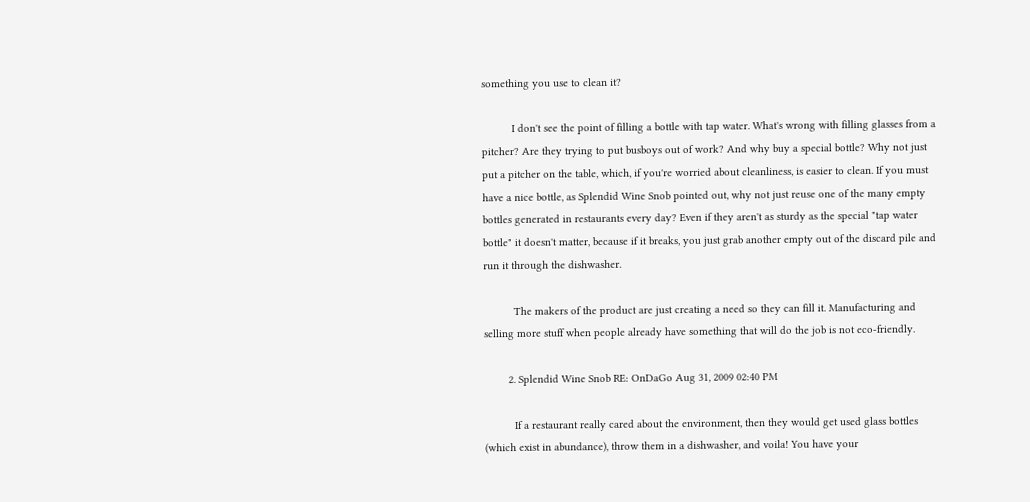something you use to clean it?

          I don't see the point of filling a bottle with tap water. What's wrong with filling glasses from a pitcher? Are they trying to put busboys out of work? And why buy a special bottle? Why not just put a pitcher on the table, which, if you're worried about cleanliness, is easier to clean. If you must have a nice bottle, as Splendid Wine Snob pointed out, why not just reuse one of the many empty bottles generated in restaurants every day? Even if they aren't as sturdy as the special "tap water bottle" it doesn't matter, because if it breaks, you just grab another empty out of the discard pile and run it through the dishwasher.

          The makers of the product are just creating a need so they can fill it. Manufacturing and selling more stuff when people already have something that will do the job is not eco-friendly.

        2. Splendid Wine Snob RE: OnDaGo Aug 31, 2009 02:40 PM

          If a restaurant really cared about the environment, then they would get used glass bottles (which exist in abundance), throw them in a dishwasher, and voila! You have your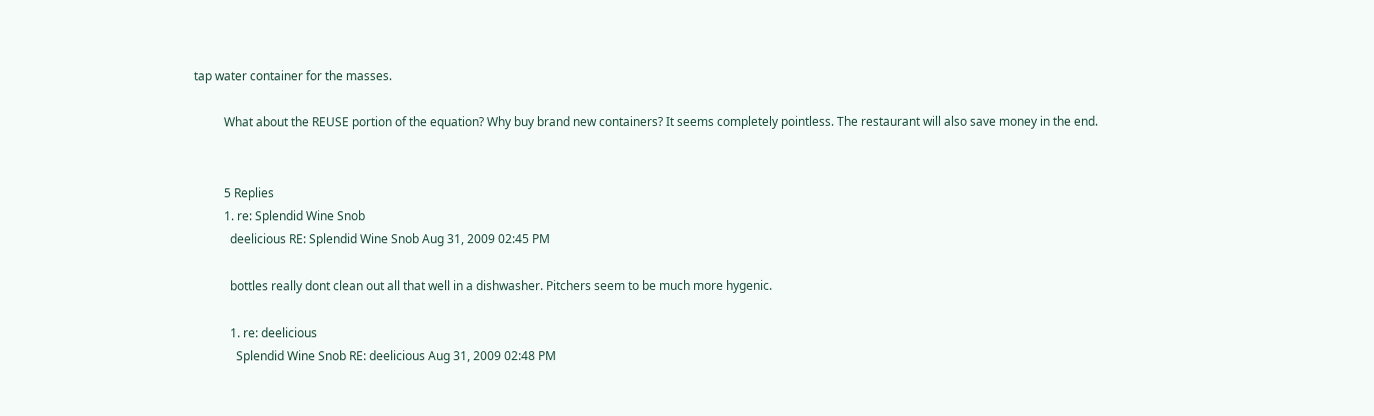tap water container for the masses.

          What about the REUSE portion of the equation? Why buy brand new containers? It seems completely pointless. The restaurant will also save money in the end.


          5 Replies
          1. re: Splendid Wine Snob
            deelicious RE: Splendid Wine Snob Aug 31, 2009 02:45 PM

            bottles really dont clean out all that well in a dishwasher. Pitchers seem to be much more hygenic.

            1. re: deelicious
              Splendid Wine Snob RE: deelicious Aug 31, 2009 02:48 PM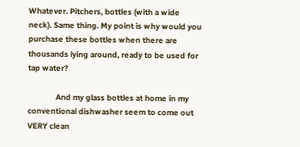Whatever. Pitchers, bottles (with a wide neck). Same thing. My point is why would you purchase these bottles when there are thousands lying around, ready to be used for tap water?

              And my glass bottles at home in my conventional dishwasher seem to come out VERY clean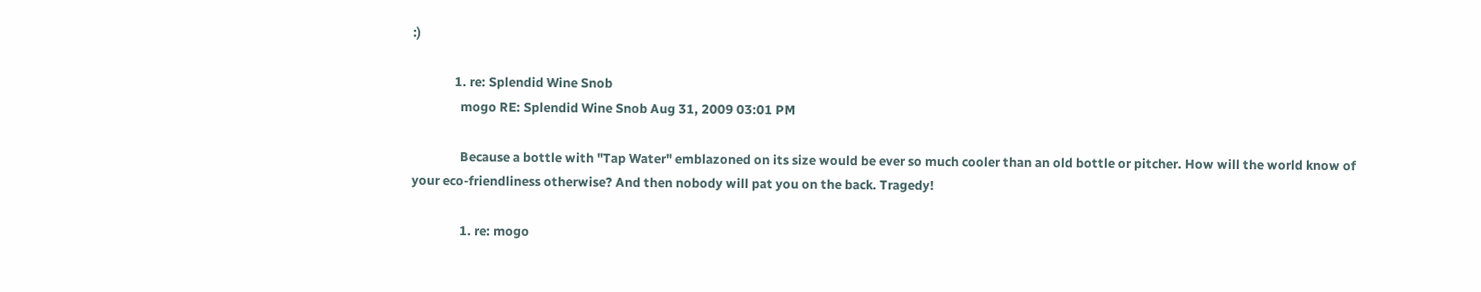:)

              1. re: Splendid Wine Snob
                mogo RE: Splendid Wine Snob Aug 31, 2009 03:01 PM

                Because a bottle with "Tap Water" emblazoned on its size would be ever so much cooler than an old bottle or pitcher. How will the world know of your eco-friendliness otherwise? And then nobody will pat you on the back. Tragedy!

                1. re: mogo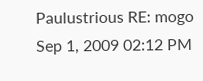Paulustrious RE: mogo Sep 1, 2009 02:12 PM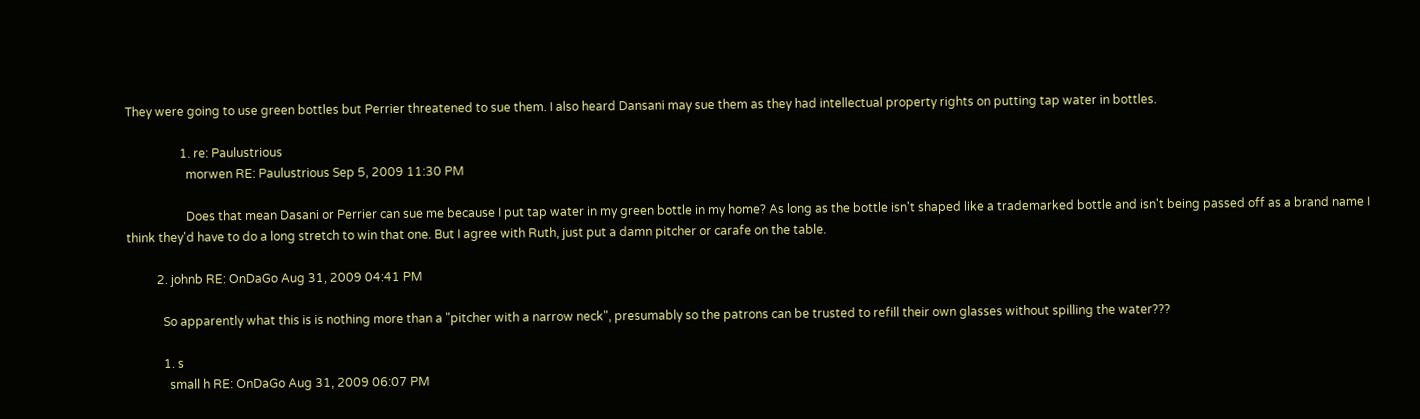They were going to use green bottles but Perrier threatened to sue them. I also heard Dansani may sue them as they had intellectual property rights on putting tap water in bottles.

                  1. re: Paulustrious
                    morwen RE: Paulustrious Sep 5, 2009 11:30 PM

                    Does that mean Dasani or Perrier can sue me because I put tap water in my green bottle in my home? As long as the bottle isn't shaped like a trademarked bottle and isn't being passed off as a brand name I think they'd have to do a long stretch to win that one. But I agree with Ruth, just put a damn pitcher or carafe on the table.

          2. johnb RE: OnDaGo Aug 31, 2009 04:41 PM

            So apparently what this is is nothing more than a "pitcher with a narrow neck", presumably so the patrons can be trusted to refill their own glasses without spilling the water???

            1. s
              small h RE: OnDaGo Aug 31, 2009 06:07 PM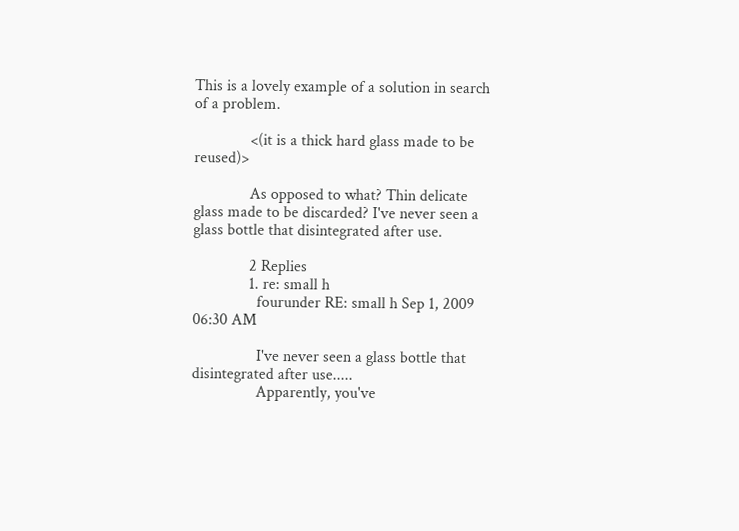This is a lovely example of a solution in search of a problem.

              <(it is a thick hard glass made to be reused)>

              As opposed to what? Thin delicate glass made to be discarded? I've never seen a glass bottle that disintegrated after use.

              2 Replies
              1. re: small h
                fourunder RE: small h Sep 1, 2009 06:30 AM

                I've never seen a glass bottle that disintegrated after use.....
                Apparently, you've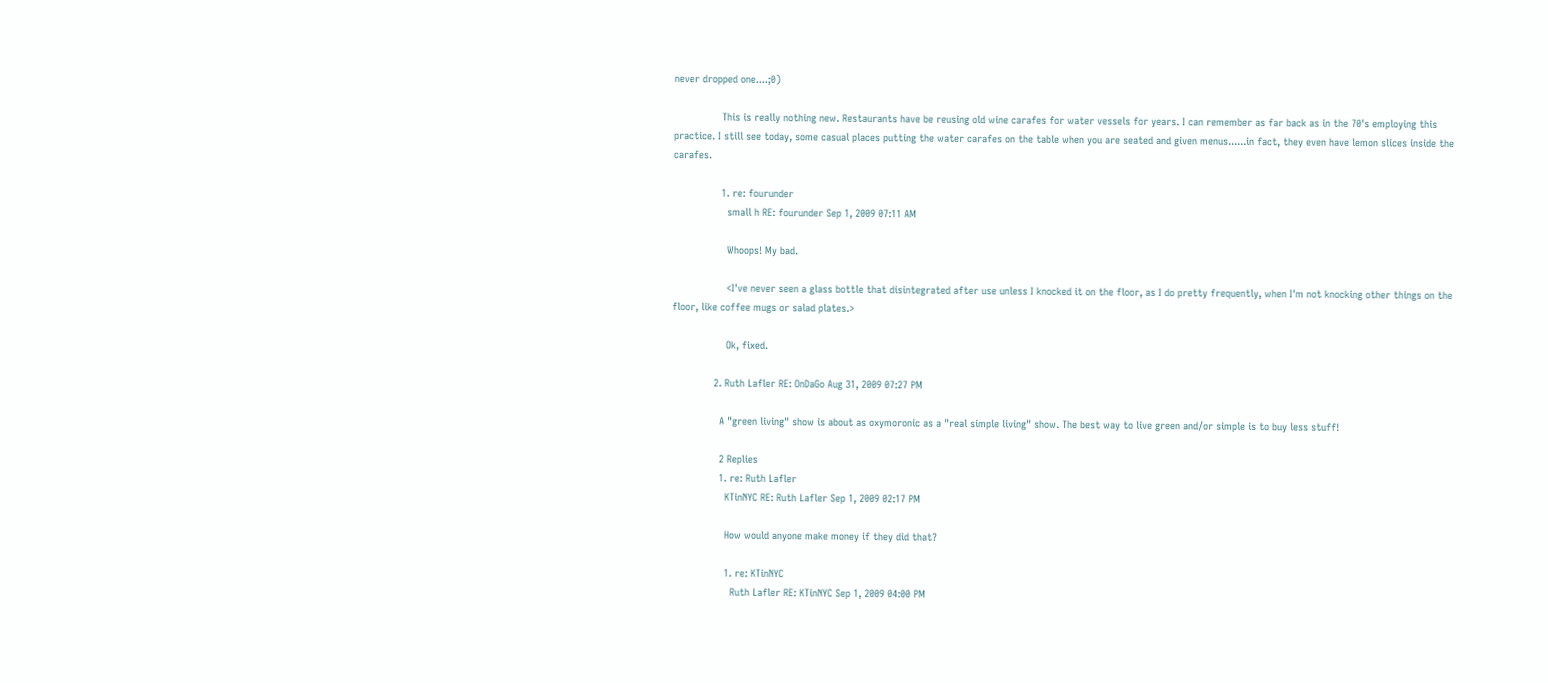never dropped one....;0)

                This is really nothing new. Restaurants have be reusing old wine carafes for water vessels for years. I can remember as far back as in the 70's employing this practice. I still see today, some casual places putting the water carafes on the table when you are seated and given menus......in fact, they even have lemon slices inside the carafes.

                1. re: fourunder
                  small h RE: fourunder Sep 1, 2009 07:11 AM

                  Whoops! My bad.

                  <I've never seen a glass bottle that disintegrated after use unless I knocked it on the floor, as I do pretty frequently, when I'm not knocking other things on the floor, like coffee mugs or salad plates.>

                  Ok, fixed.

              2. Ruth Lafler RE: OnDaGo Aug 31, 2009 07:27 PM

                A "green living" show is about as oxymoronic as a "real simple living" show. The best way to live green and/or simple is to buy less stuff!

                2 Replies
                1. re: Ruth Lafler
                  KTinNYC RE: Ruth Lafler Sep 1, 2009 02:17 PM

                  How would anyone make money if they did that?

                  1. re: KTinNYC
                    Ruth Lafler RE: KTinNYC Sep 1, 2009 04:00 PM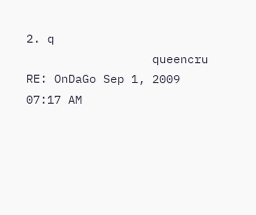2. q
                  queencru RE: OnDaGo Sep 1, 2009 07:17 AM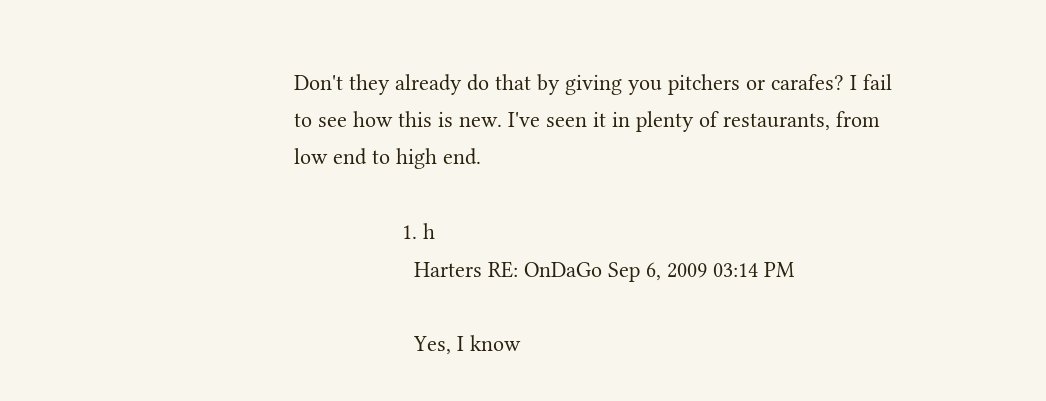Don't they already do that by giving you pitchers or carafes? I fail to see how this is new. I've seen it in plenty of restaurants, from low end to high end.

                  1. h
                    Harters RE: OnDaGo Sep 6, 2009 03:14 PM

                    Yes, I know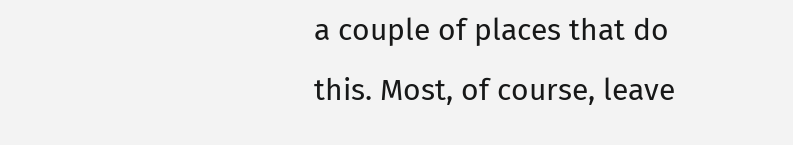a couple of places that do this. Most, of course, leave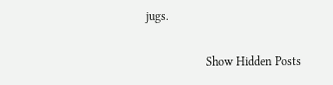jugs.

                    Show Hidden Posts